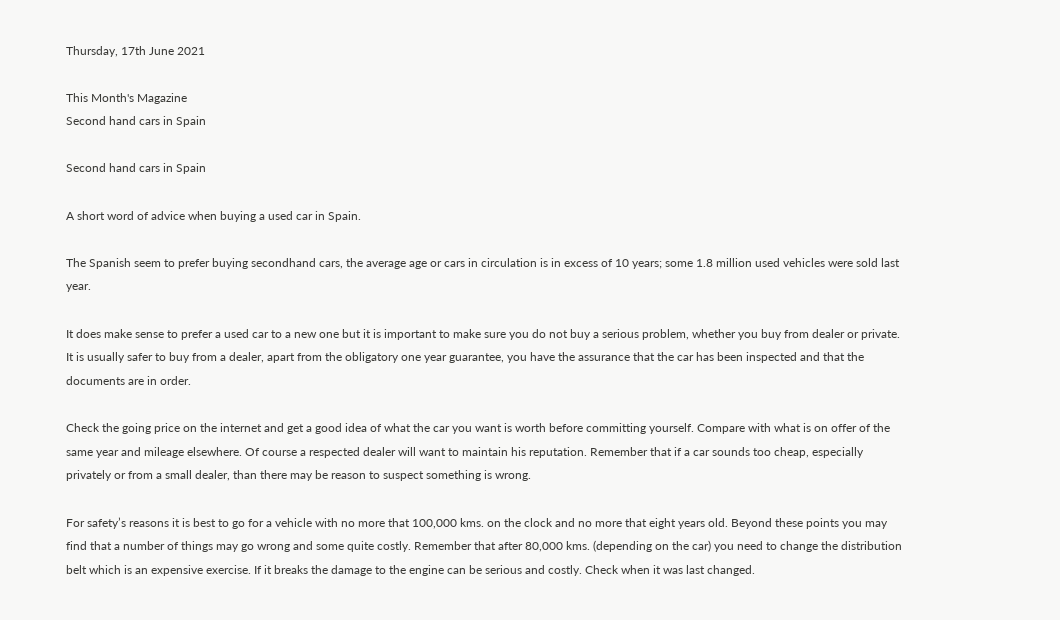Thursday, 17th June 2021

This Month's Magazine
Second hand cars in Spain

Second hand cars in Spain

A short word of advice when buying a used car in Spain.

The Spanish seem to prefer buying secondhand cars, the average age or cars in circulation is in excess of 10 years; some 1.8 million used vehicles were sold last year.

It does make sense to prefer a used car to a new one but it is important to make sure you do not buy a serious problem, whether you buy from dealer or private. It is usually safer to buy from a dealer, apart from the obligatory one year guarantee, you have the assurance that the car has been inspected and that the documents are in order.

Check the going price on the internet and get a good idea of what the car you want is worth before committing yourself. Compare with what is on offer of the same year and mileage elsewhere. Of course a respected dealer will want to maintain his reputation. Remember that if a car sounds too cheap, especially privately or from a small dealer, than there may be reason to suspect something is wrong.

For safety’s reasons it is best to go for a vehicle with no more that 100,000 kms. on the clock and no more that eight years old. Beyond these points you may find that a number of things may go wrong and some quite costly. Remember that after 80,000 kms. (depending on the car) you need to change the distribution belt which is an expensive exercise. If it breaks the damage to the engine can be serious and costly. Check when it was last changed.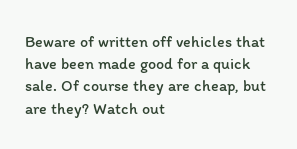Beware of written off vehicles that have been made good for a quick sale. Of course they are cheap, but are they? Watch out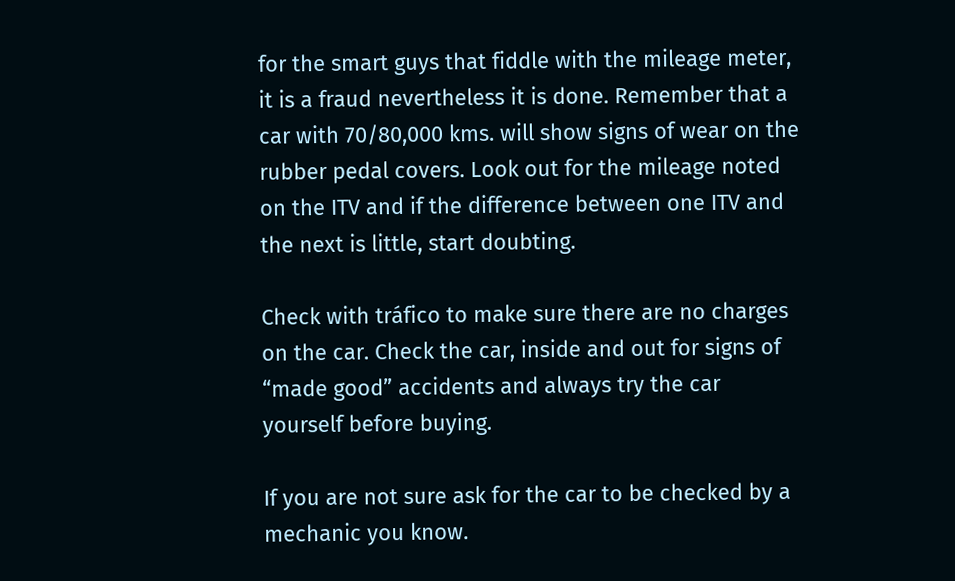for the smart guys that fiddle with the mileage meter, it is a fraud nevertheless it is done. Remember that a car with 70/80,000 kms. will show signs of wear on the rubber pedal covers. Look out for the mileage noted on the ITV and if the difference between one ITV and the next is little, start doubting.

Check with tráfico to make sure there are no charges on the car. Check the car, inside and out for signs of “made good” accidents and always try the car yourself before buying.

If you are not sure ask for the car to be checked by a mechanic you know.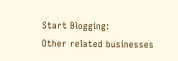Start Blogging:
Other related businesses